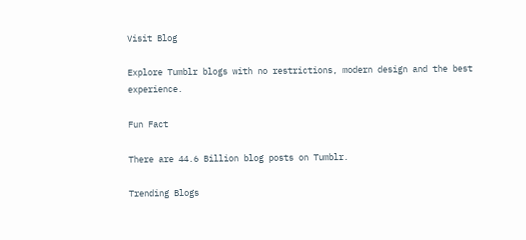Visit Blog

Explore Tumblr blogs with no restrictions, modern design and the best experience.

Fun Fact

There are 44.6 Billion blog posts on Tumblr.

Trending Blogs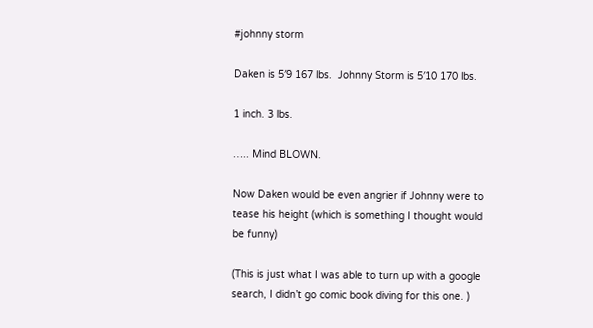#johnny storm

Daken is 5′9 167 lbs.  Johnny Storm is 5′10 170 lbs.

1 inch. 3 lbs.

….. Mind BLOWN.

Now Daken would be even angrier if Johnny were to tease his height (which is something I thought would be funny)

(This is just what I was able to turn up with a google search, I didn’t go comic book diving for this one. )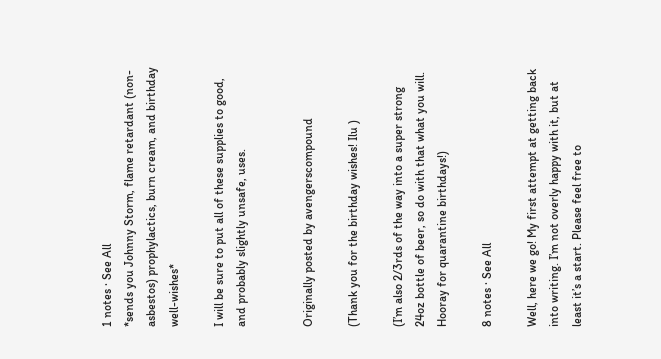1 notes · See All
*sends you Johnny Storm, flame retardant (non-asbestos) prophylactics, burn cream, and birthday well-wishes*

I will be sure to put all of these supplies to good, and probably slightly unsafe, uses.


Originally posted by avengerscompound

(Thank you for the birthday wishes! Ilu )

(I’m also 2/3rds of the way into a super strong 24oz bottle of beer, so do with that what you will. Hooray for quarantine birthdays!)

8 notes · See All

Well, here we go! My first attempt at getting back into writing. I’m not overly happy with it, but at least it’s a start. Please feel free to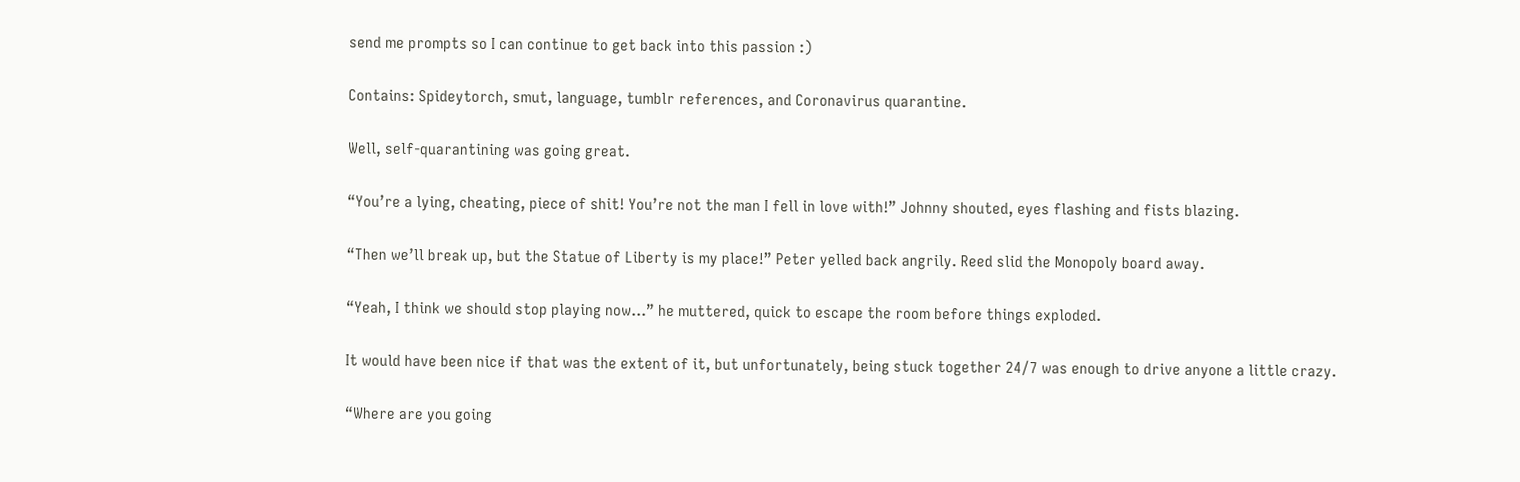send me prompts so I can continue to get back into this passion :)

Contains: Spideytorch, smut, language, tumblr references, and Coronavirus quarantine.

Well, self-quarantining was going great.

“You’re a lying, cheating, piece of shit! You’re not the man I fell in love with!” Johnny shouted, eyes flashing and fists blazing.

“Then we’ll break up, but the Statue of Liberty is my place!” Peter yelled back angrily. Reed slid the Monopoly board away.

“Yeah, I think we should stop playing now…” he muttered, quick to escape the room before things exploded.

It would have been nice if that was the extent of it, but unfortunately, being stuck together 24/7 was enough to drive anyone a little crazy.

“Where are you going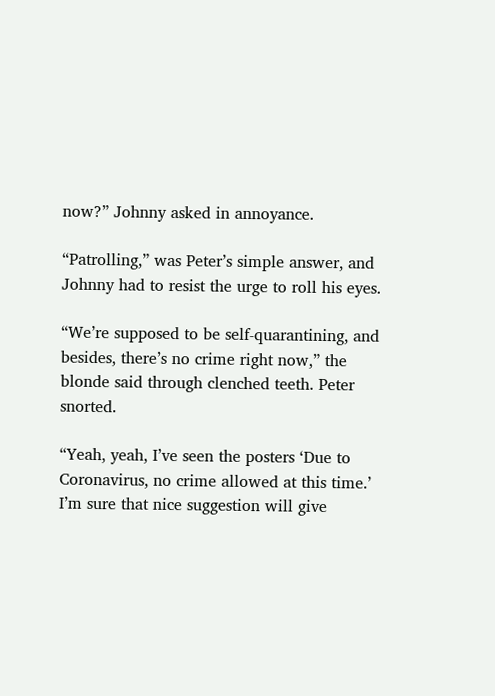now?” Johnny asked in annoyance.

“Patrolling,” was Peter’s simple answer, and Johnny had to resist the urge to roll his eyes.

“We’re supposed to be self-quarantining, and besides, there’s no crime right now,” the blonde said through clenched teeth. Peter snorted.

“Yeah, yeah, I’ve seen the posters ‘Due to Coronavirus, no crime allowed at this time.’ I’m sure that nice suggestion will give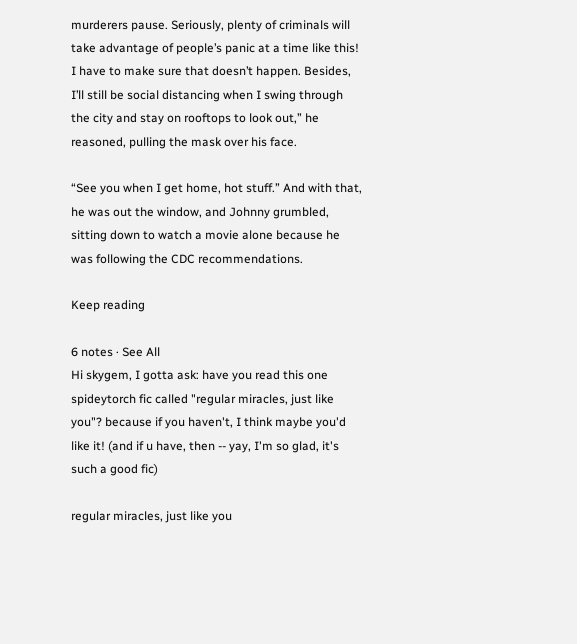murderers pause. Seriously, plenty of criminals will take advantage of people’s panic at a time like this! I have to make sure that doesn’t happen. Besides, I’ll still be social distancing when I swing through the city and stay on rooftops to look out,” he reasoned, pulling the mask over his face.

“See you when I get home, hot stuff.” And with that, he was out the window, and Johnny grumbled, sitting down to watch a movie alone because he was following the CDC recommendations.

Keep reading

6 notes · See All
Hi skygem, I gotta ask: have you read this one spideytorch fic called "regular miracles, just like you"? because if you haven't, I think maybe you'd like it! (and if u have, then -- yay, I'm so glad, it's such a good fic)

regular miracles, just like you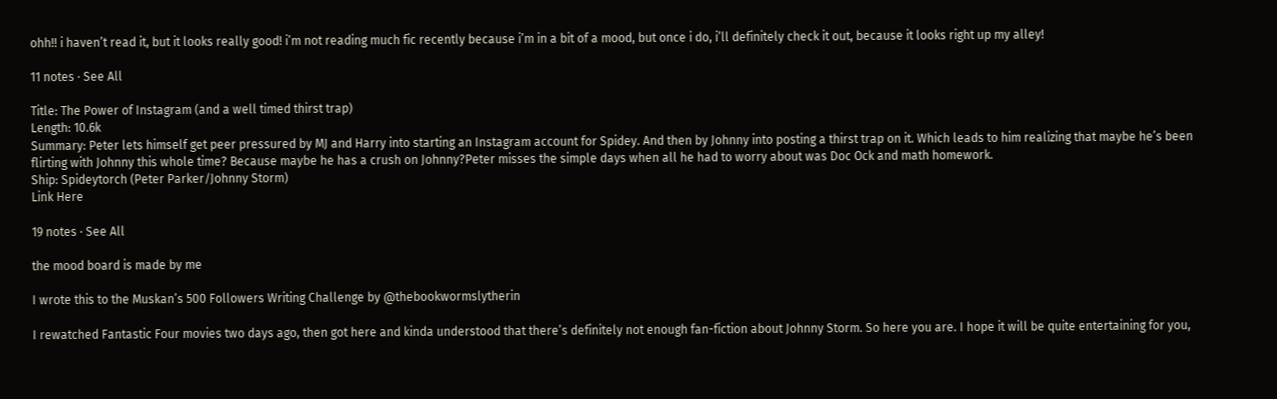ohh!! i haven’t read it, but it looks really good! i’m not reading much fic recently because i’m in a bit of a mood, but once i do, i’ll definitely check it out, because it looks right up my alley!

11 notes · See All

Title: The Power of Instagram (and a well timed thirst trap)
Length: 10.6k
Summary: Peter lets himself get peer pressured by MJ and Harry into starting an Instagram account for Spidey. And then by Johnny into posting a thirst trap on it. Which leads to him realizing that maybe he’s been flirting with Johnny this whole time? Because maybe he has a crush on Johnny?Peter misses the simple days when all he had to worry about was Doc Ock and math homework.
Ship: Spideytorch (Peter Parker/Johnny Storm)
Link Here

19 notes · See All

the mood board is made by me

I wrote this to the Muskan’s 500 Followers Writing Challenge by @thebookwormslytherin

I rewatched Fantastic Four movies two days ago, then got here and kinda understood that there’s definitely not enough fan-fiction about Johnny Storm. So here you are. I hope it will be quite entertaining for you,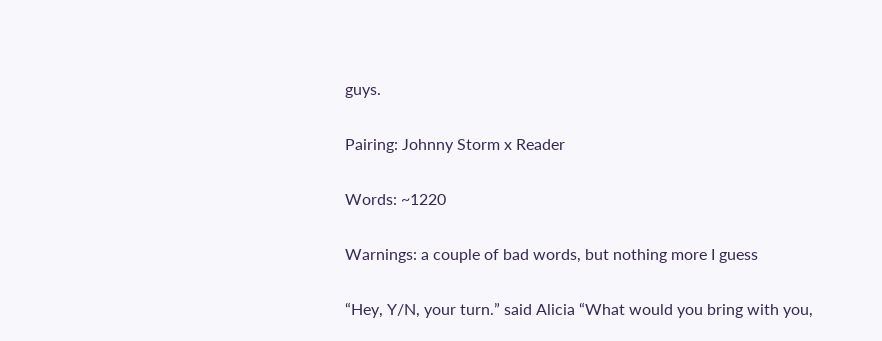guys.

Pairing: Johnny Storm x Reader

Words: ~1220

Warnings: a couple of bad words, but nothing more I guess

“Hey, Y/N, your turn.” said Alicia “What would you bring with you,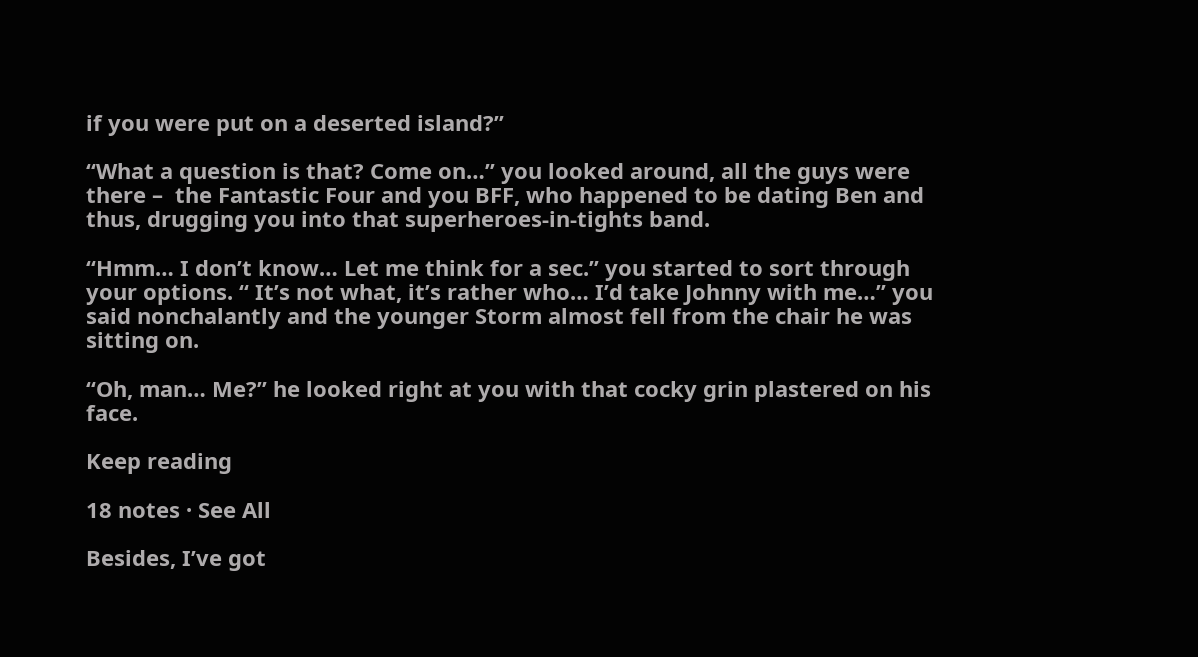if you were put on a deserted island?”

“What a question is that? Come on…” you looked around, all the guys were there –  the Fantastic Four and you BFF, who happened to be dating Ben and thus, drugging you into that superheroes-in-tights band.

“Hmm… I don’t know… Let me think for a sec.” you started to sort through your options. “ It’s not what, it’s rather who… I’d take Johnny with me…” you said nonchalantly and the younger Storm almost fell from the chair he was sitting on.

“Oh, man… Me?” he looked right at you with that cocky grin plastered on his face.

Keep reading

18 notes · See All

Besides, I’ve got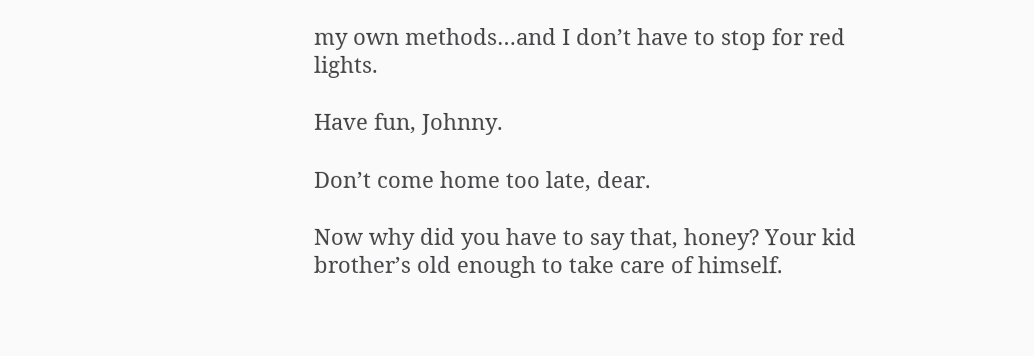my own methods…and I don’t have to stop for red lights.

Have fun, Johnny.

Don’t come home too late, dear.

Now why did you have to say that, honey? Your kid brother’s old enough to take care of himself.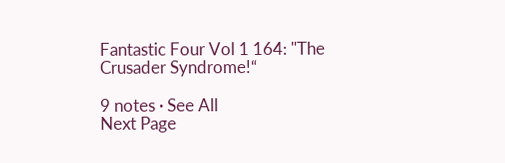Fantastic Four Vol 1 164: "The Crusader Syndrome!“

9 notes · See All
Next Page